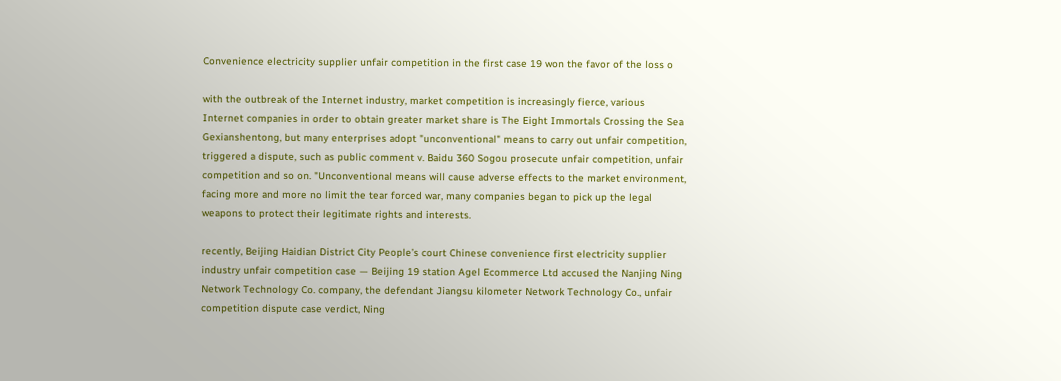Convenience electricity supplier unfair competition in the first case 19 won the favor of the loss o

with the outbreak of the Internet industry, market competition is increasingly fierce, various Internet companies in order to obtain greater market share is The Eight Immortals Crossing the Sea Gexianshentong, but many enterprises adopt "unconventional" means to carry out unfair competition, triggered a dispute, such as public comment v. Baidu 360 Sogou prosecute unfair competition, unfair competition and so on. "Unconventional means will cause adverse effects to the market environment, facing more and more no limit the tear forced war, many companies began to pick up the legal weapons to protect their legitimate rights and interests.

recently, Beijing Haidian District City People’s court Chinese convenience first electricity supplier industry unfair competition case — Beijing 19 station Agel Ecommerce Ltd accused the Nanjing Ning Network Technology Co. company, the defendant Jiangsu kilometer Network Technology Co., unfair competition dispute case verdict, Ning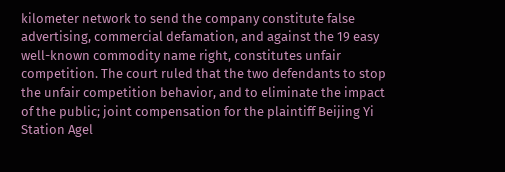kilometer network to send the company constitute false advertising, commercial defamation, and against the 19 easy well-known commodity name right, constitutes unfair competition. The court ruled that the two defendants to stop the unfair competition behavior, and to eliminate the impact of the public; joint compensation for the plaintiff Beijing Yi Station Agel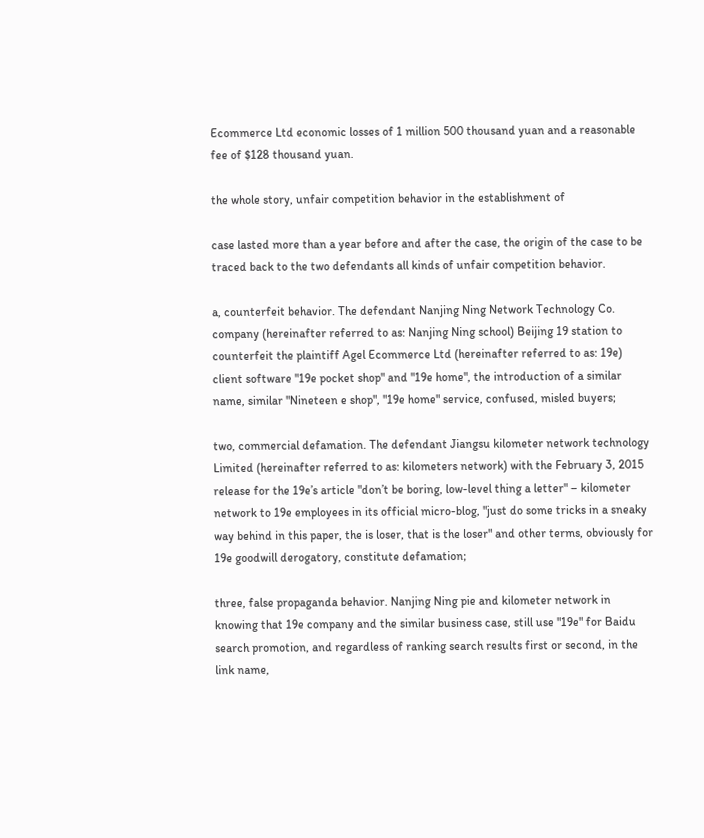Ecommerce Ltd economic losses of 1 million 500 thousand yuan and a reasonable fee of $128 thousand yuan.

the whole story, unfair competition behavior in the establishment of

case lasted more than a year before and after the case, the origin of the case to be traced back to the two defendants all kinds of unfair competition behavior.

a, counterfeit behavior. The defendant Nanjing Ning Network Technology Co. company (hereinafter referred to as: Nanjing Ning school) Beijing 19 station to counterfeit the plaintiff Agel Ecommerce Ltd (hereinafter referred to as: 19e) client software "19e pocket shop" and "19e home", the introduction of a similar name, similar "Nineteen e shop", "19e home" service, confused, misled buyers;

two, commercial defamation. The defendant Jiangsu kilometer network technology Limited (hereinafter referred to as: kilometers network) with the February 3, 2015 release for the 19e’s article "don’t be boring, low-level thing a letter" – kilometer network to 19e employees in its official micro-blog, "just do some tricks in a sneaky way behind in this paper, the is loser, that is the loser" and other terms, obviously for 19e goodwill derogatory, constitute defamation;

three, false propaganda behavior. Nanjing Ning pie and kilometer network in knowing that 19e company and the similar business case, still use "19e" for Baidu search promotion, and regardless of ranking search results first or second, in the link name,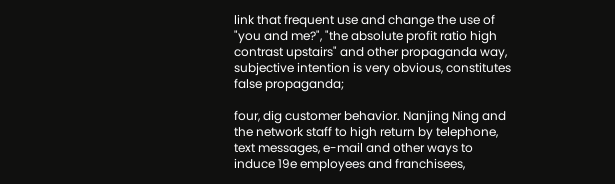link that frequent use and change the use of "you and me?", "the absolute profit ratio high contrast upstairs" and other propaganda way, subjective intention is very obvious, constitutes false propaganda;

four, dig customer behavior. Nanjing Ning and the network staff to high return by telephone, text messages, e-mail and other ways to induce 19e employees and franchisees,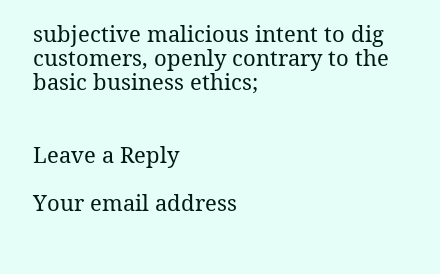subjective malicious intent to dig customers, openly contrary to the basic business ethics;


Leave a Reply

Your email address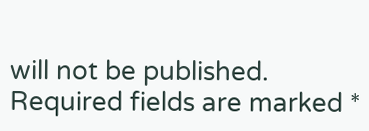will not be published. Required fields are marked *